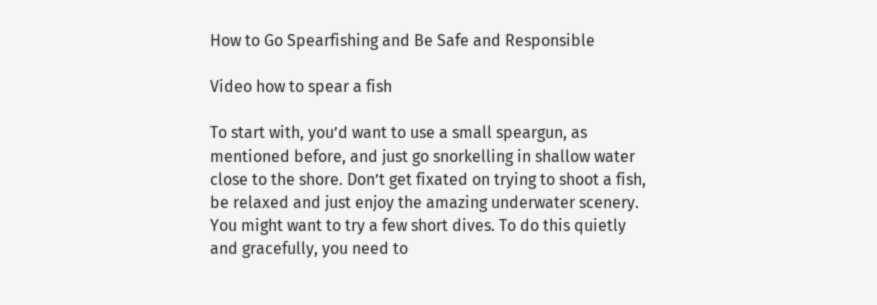How to Go Spearfishing and Be Safe and Responsible

Video how to spear a fish

To start with, you’d want to use a small speargun, as mentioned before, and just go snorkelling in shallow water close to the shore. Don’t get fixated on trying to shoot a fish, be relaxed and just enjoy the amazing underwater scenery. You might want to try a few short dives. To do this quietly and gracefully, you need to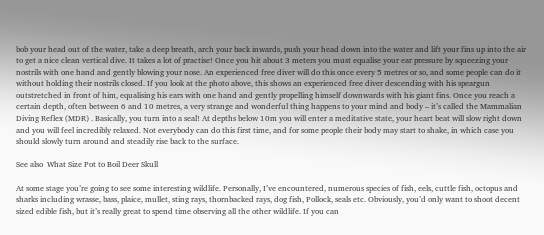bob your head out of the water, take a deep breath, arch your back inwards, push your head down into the water and lift your fins up into the air to get a nice clean vertical dive. It takes a lot of practise! Once you hit about 3 meters you must equalise your ear pressure by squeezing your nostrils with one hand and gently blowing your nose. An experienced free diver will do this once every 5 metres or so, and some people can do it without holding their nostrils closed. If you look at the photo above, this shows an experienced free diver descending with his speargun outstretched in front of him, equalising his ears with one hand and gently propelling himself downwards with his giant fins. Once you reach a certain depth, often between 6 and 10 metres, a very strange and wonderful thing happens to your mind and body – it’s called the Mammalian Diving Reflex (MDR) . Basically, you turn into a seal! At depths below 10m you will enter a meditative state, your heart beat will slow right down and you will feel incredibly relaxed. Not everybody can do this first time, and for some people their body may start to shake, in which case you should slowly turn around and steadily rise back to the surface.

See also  What Size Pot to Boil Deer Skull

At some stage you’re going to see some interesting wildlife. Personally, I’ve encountered, numerous species of fish, eels, cuttle fish, octopus and sharks including wrasse, bass, plaice, mullet, sting rays, thornbacked rays, dog fish, Pollock, seals etc. Obviously, you’d only want to shoot decent sized edible fish, but it’s really great to spend time observing all the other wildlife. If you can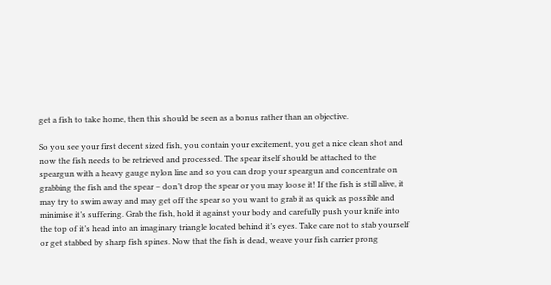get a fish to take home, then this should be seen as a bonus rather than an objective.

So you see your first decent sized fish, you contain your excitement, you get a nice clean shot and now the fish needs to be retrieved and processed. The spear itself should be attached to the speargun with a heavy gauge nylon line and so you can drop your speargun and concentrate on grabbing the fish and the spear – don’t drop the spear or you may loose it! If the fish is still alive, it may try to swim away and may get off the spear so you want to grab it as quick as possible and minimise it’s suffering. Grab the fish, hold it against your body and carefully push your knife into the top of it’s head into an imaginary triangle located behind it’s eyes. Take care not to stab yourself or get stabbed by sharp fish spines. Now that the fish is dead, weave your fish carrier prong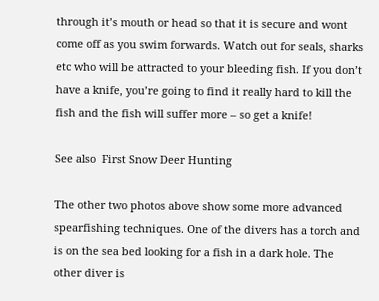through it’s mouth or head so that it is secure and wont come off as you swim forwards. Watch out for seals, sharks etc who will be attracted to your bleeding fish. If you don’t have a knife, you’re going to find it really hard to kill the fish and the fish will suffer more – so get a knife!

See also  First Snow Deer Hunting

The other two photos above show some more advanced spearfishing techniques. One of the divers has a torch and is on the sea bed looking for a fish in a dark hole. The other diver is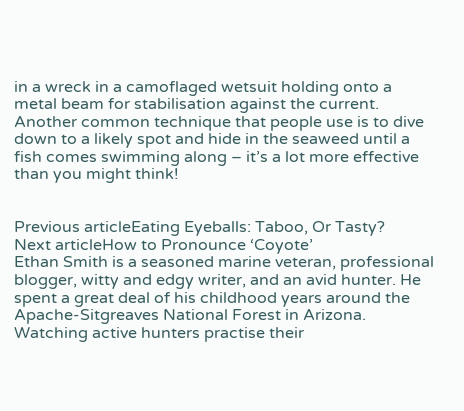in a wreck in a camoflaged wetsuit holding onto a metal beam for stabilisation against the current. Another common technique that people use is to dive down to a likely spot and hide in the seaweed until a fish comes swimming along – it’s a lot more effective than you might think!


Previous articleEating Eyeballs: Taboo, Or Tasty?
Next articleHow to Pronounce ‘Coyote’
Ethan Smith is a seasoned marine veteran, professional blogger, witty and edgy writer, and an avid hunter. He spent a great deal of his childhood years around the Apache-Sitgreaves National Forest in Arizona. Watching active hunters practise their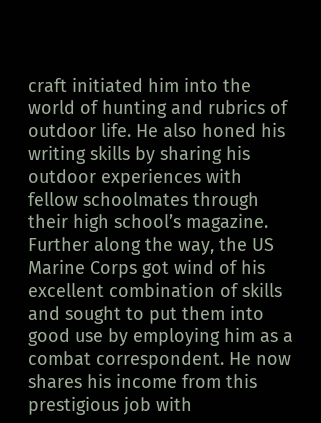craft initiated him into the world of hunting and rubrics of outdoor life. He also honed his writing skills by sharing his outdoor experiences with fellow schoolmates through their high school’s magazine. Further along the way, the US Marine Corps got wind of his excellent combination of skills and sought to put them into good use by employing him as a combat correspondent. He now shares his income from this prestigious job with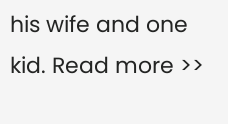his wife and one kid. Read more >>